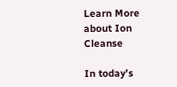Learn More about Ion Cleanse

In today’s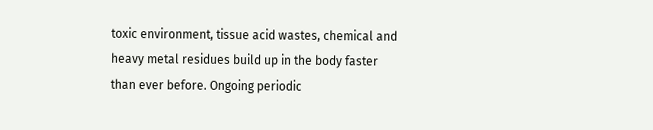toxic environment, tissue acid wastes, chemical and heavy metal residues build up in the body faster than ever before. Ongoing periodic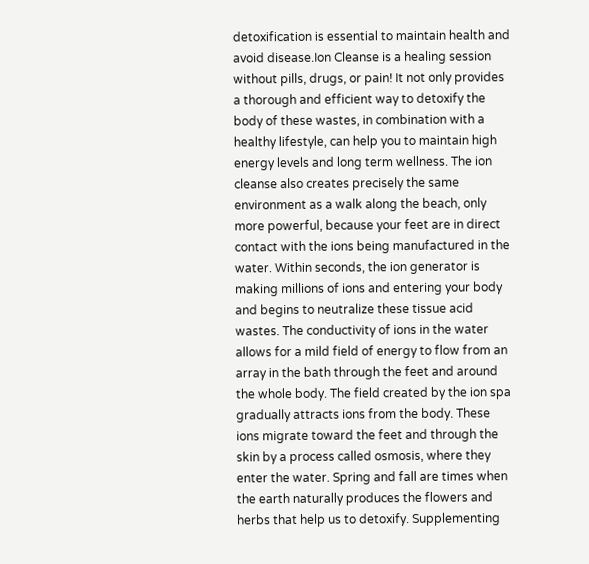detoxification is essential to maintain health and avoid disease.Ion Cleanse is a healing session without pills, drugs, or pain! It not only provides a thorough and efficient way to detoxify the body of these wastes, in combination with a healthy lifestyle, can help you to maintain high energy levels and long term wellness. The ion cleanse also creates precisely the same environment as a walk along the beach, only more powerful, because your feet are in direct contact with the ions being manufactured in the water. Within seconds, the ion generator is making millions of ions and entering your body and begins to neutralize these tissue acid wastes. The conductivity of ions in the water allows for a mild field of energy to flow from an array in the bath through the feet and around the whole body. The field created by the ion spa gradually attracts ions from the body. These ions migrate toward the feet and through the skin by a process called osmosis, where they enter the water. Spring and fall are times when the earth naturally produces the flowers and herbs that help us to detoxify. Supplementing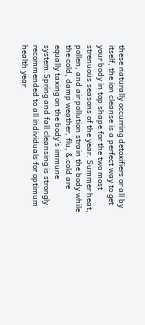these naturally occurring detoxifiers or all by itself, the ion cleanse is a perfect way to get your body in top shape for the two most strenuous seasons of the year. Summer heat, pollen, and air pollution strain the body while the cold, damp weather, flu, & cold are equally taxing on the body’s immune system.Spring and fall cleansing is strongly recommended to all individuals for optimum health year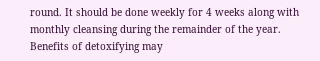round. It should be done weekly for 4 weeks along with monthly cleansing during the remainder of the year.
Benefits of detoxifying may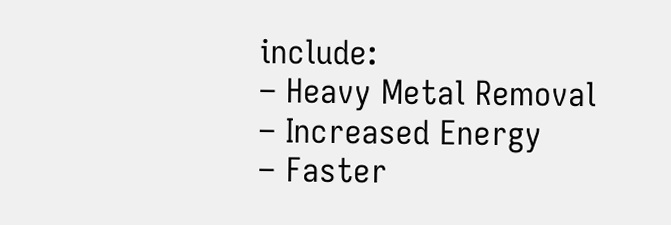include:
– Heavy Metal Removal
– Increased Energy
– Faster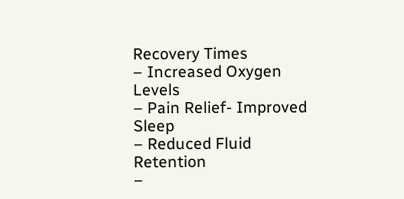Recovery Times
– Increased Oxygen Levels
– Pain Relief- Improved Sleep
– Reduced Fluid Retention
–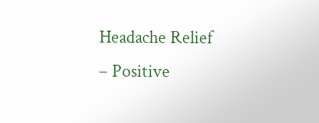Headache Relief
– Positive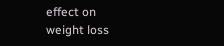effect on weight loss